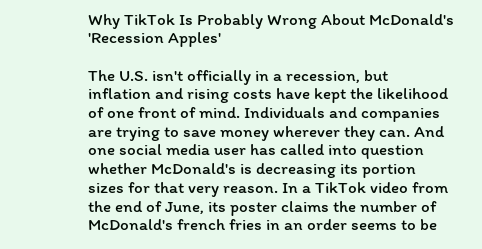Why TikTok Is Probably Wrong About McDonald's 'Recession Apples'

The U.S. isn't officially in a recession, but inflation and rising costs have kept the likelihood of one front of mind. Individuals and companies are trying to save money wherever they can. And one social media user has called into question whether McDonald's is decreasing its portion sizes for that very reason. In a TikTok video from the end of June, its poster claims the number of McDonald's french fries in an order seems to be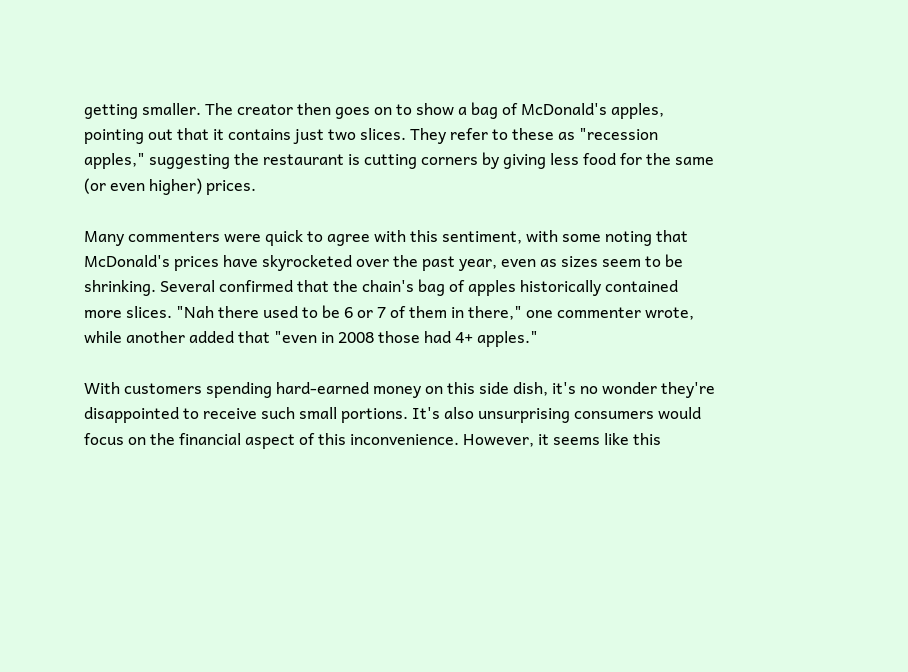getting smaller. The creator then goes on to show a bag of McDonald's apples, pointing out that it contains just two slices. They refer to these as "recession apples," suggesting the restaurant is cutting corners by giving less food for the same (or even higher) prices.

Many commenters were quick to agree with this sentiment, with some noting that McDonald's prices have skyrocketed over the past year, even as sizes seem to be shrinking. Several confirmed that the chain's bag of apples historically contained more slices. "Nah there used to be 6 or 7 of them in there," one commenter wrote, while another added that "even in 2008 those had 4+ apples."

With customers spending hard-earned money on this side dish, it's no wonder they're disappointed to receive such small portions. It's also unsurprising consumers would focus on the financial aspect of this inconvenience. However, it seems like this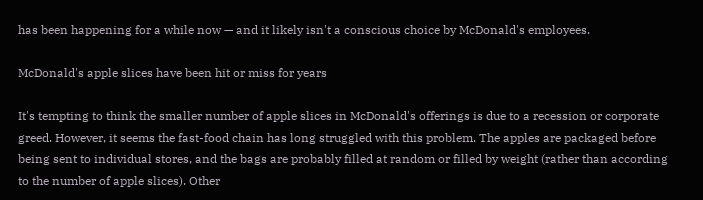has been happening for a while now — and it likely isn't a conscious choice by McDonald's employees.

McDonald's apple slices have been hit or miss for years

It's tempting to think the smaller number of apple slices in McDonald's offerings is due to a recession or corporate greed. However, it seems the fast-food chain has long struggled with this problem. The apples are packaged before being sent to individual stores, and the bags are probably filled at random or filled by weight (rather than according to the number of apple slices). Other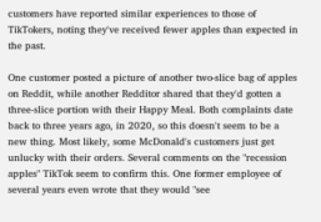customers have reported similar experiences to those of TikTokers, noting they've received fewer apples than expected in the past.

One customer posted a picture of another two-slice bag of apples on Reddit, while another Redditor shared that they'd gotten a three-slice portion with their Happy Meal. Both complaints date back to three years ago, in 2020, so this doesn't seem to be a new thing. Most likely, some McDonald's customers just get unlucky with their orders. Several comments on the "recession apples" TikTok seem to confirm this. One former employee of several years even wrote that they would "see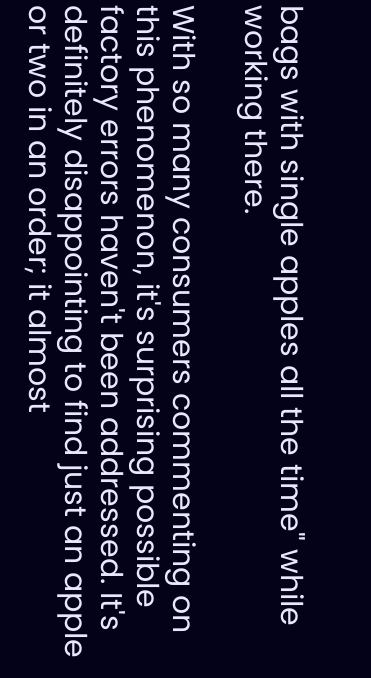bags with single apples all the time" while working there.

With so many consumers commenting on this phenomenon, it's surprising possible factory errors haven't been addressed. It's definitely disappointing to find just an apple or two in an order; it almost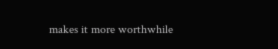makes it more worthwhile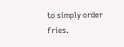to simply order fries.